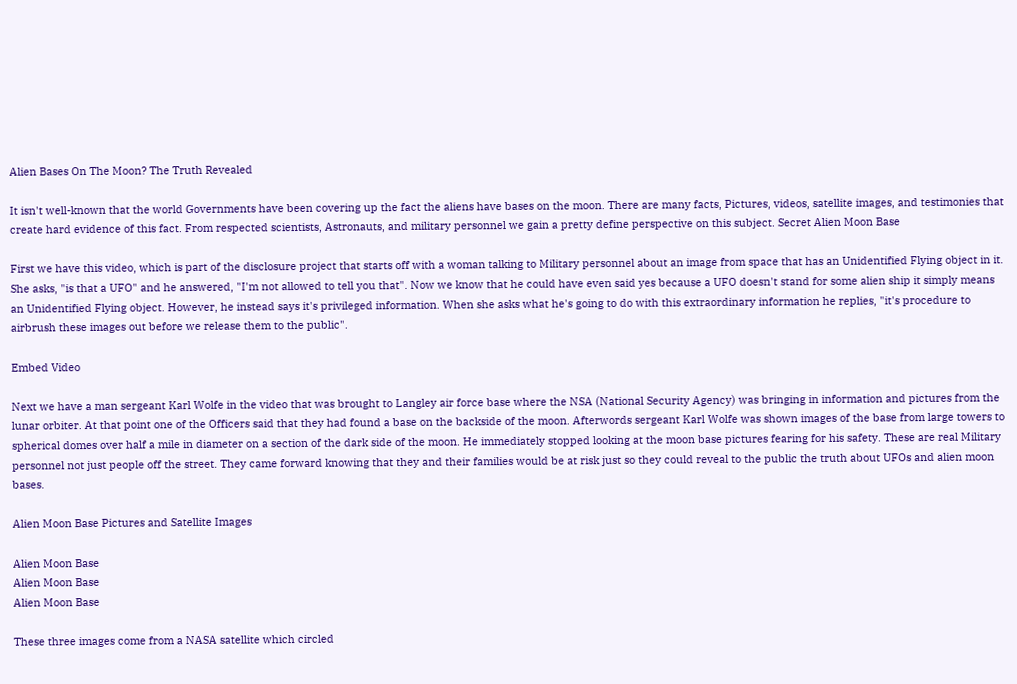Alien Bases On The Moon? The Truth Revealed

It isn't well-known that the world Governments have been covering up the fact the aliens have bases on the moon. There are many facts, Pictures, videos, satellite images, and testimonies that create hard evidence of this fact. From respected scientists, Astronauts, and military personnel we gain a pretty define perspective on this subject. Secret Alien Moon Base

First we have this video, which is part of the disclosure project that starts off with a woman talking to Military personnel about an image from space that has an Unidentified Flying object in it. She asks, "is that a UFO" and he answered, "I'm not allowed to tell you that". Now we know that he could have even said yes because a UFO doesn't stand for some alien ship it simply means an Unidentified Flying object. However, he instead says it's privileged information. When she asks what he's going to do with this extraordinary information he replies, "it's procedure to airbrush these images out before we release them to the public".

Embed Video

Next we have a man sergeant Karl Wolfe in the video that was brought to Langley air force base where the NSA (National Security Agency) was bringing in information and pictures from the lunar orbiter. At that point one of the Officers said that they had found a base on the backside of the moon. Afterwords sergeant Karl Wolfe was shown images of the base from large towers to spherical domes over half a mile in diameter on a section of the dark side of the moon. He immediately stopped looking at the moon base pictures fearing for his safety. These are real Military personnel not just people off the street. They came forward knowing that they and their families would be at risk just so they could reveal to the public the truth about UFOs and alien moon bases.

Alien Moon Base Pictures and Satellite Images

Alien Moon Base
Alien Moon Base
Alien Moon Base

These three images come from a NASA satellite which circled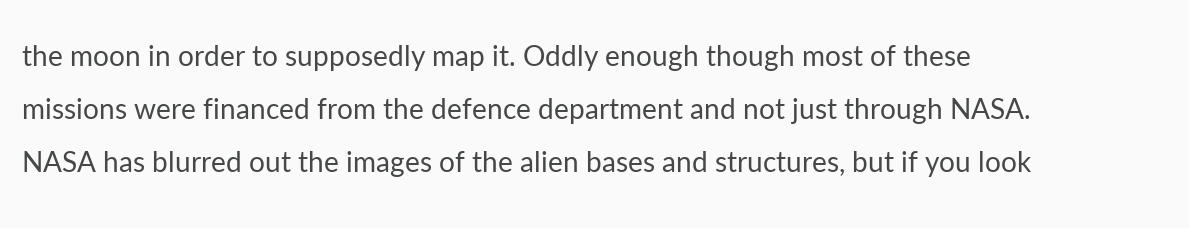the moon in order to supposedly map it. Oddly enough though most of these missions were financed from the defence department and not just through NASA. NASA has blurred out the images of the alien bases and structures, but if you look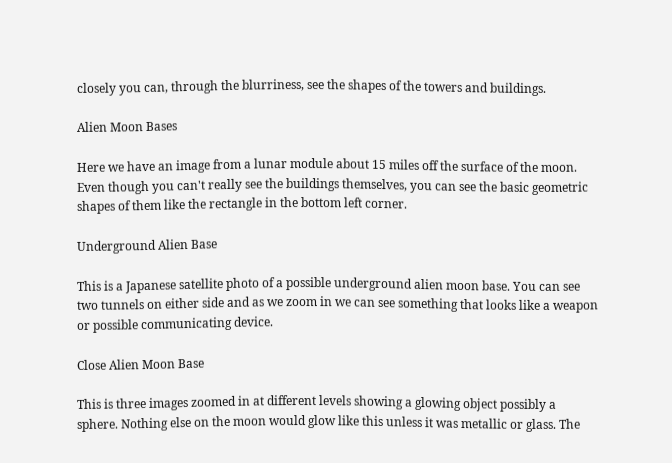closely you can, through the blurriness, see the shapes of the towers and buildings.

Alien Moon Bases

Here we have an image from a lunar module about 15 miles off the surface of the moon. Even though you can't really see the buildings themselves, you can see the basic geometric shapes of them like the rectangle in the bottom left corner.

Underground Alien Base

This is a Japanese satellite photo of a possible underground alien moon base. You can see two tunnels on either side and as we zoom in we can see something that looks like a weapon or possible communicating device.

Close Alien Moon Base

This is three images zoomed in at different levels showing a glowing object possibly a sphere. Nothing else on the moon would glow like this unless it was metallic or glass. The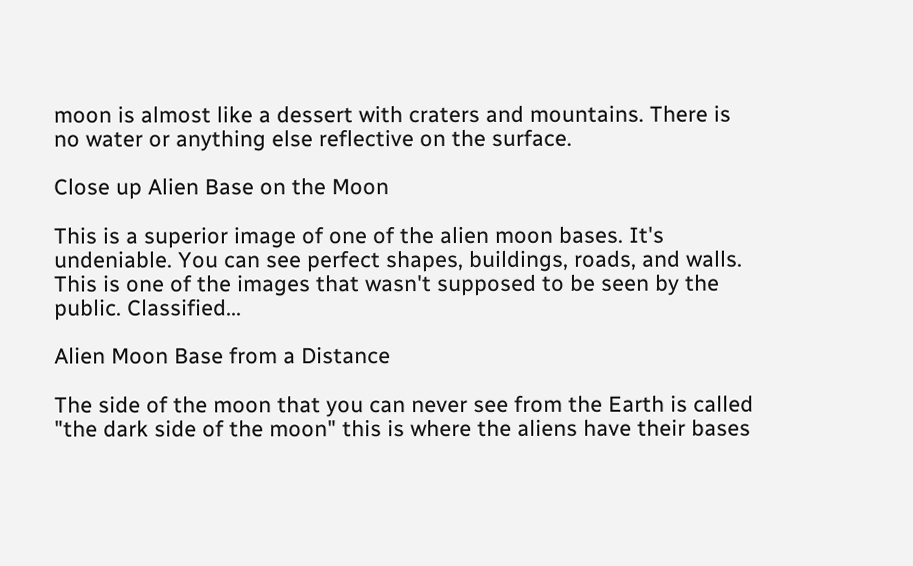moon is almost like a dessert with craters and mountains. There is no water or anything else reflective on the surface.

Close up Alien Base on the Moon

This is a superior image of one of the alien moon bases. It's undeniable. You can see perfect shapes, buildings, roads, and walls. This is one of the images that wasn't supposed to be seen by the public. Classified...

Alien Moon Base from a Distance

The side of the moon that you can never see from the Earth is called "the dark side of the moon" this is where the aliens have their bases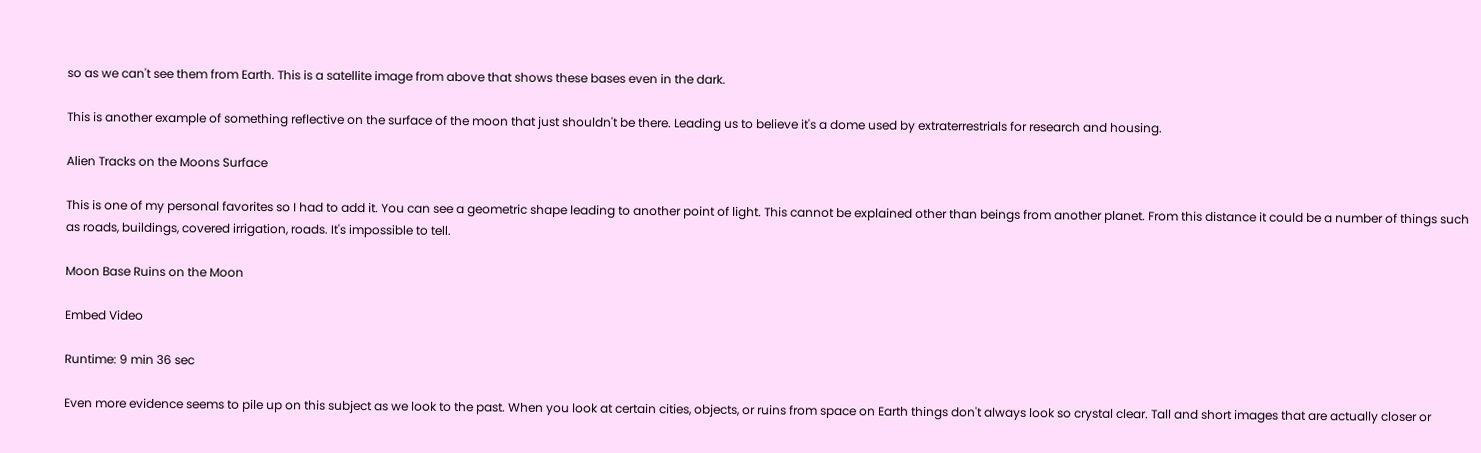so as we can't see them from Earth. This is a satellite image from above that shows these bases even in the dark.

This is another example of something reflective on the surface of the moon that just shouldn't be there. Leading us to believe it's a dome used by extraterrestrials for research and housing.

Alien Tracks on the Moons Surface

This is one of my personal favorites so I had to add it. You can see a geometric shape leading to another point of light. This cannot be explained other than beings from another planet. From this distance it could be a number of things such as roads, buildings, covered irrigation, roads. It's impossible to tell.

Moon Base Ruins on the Moon

Embed Video

Runtime: 9 min 36 sec

Even more evidence seems to pile up on this subject as we look to the past. When you look at certain cities, objects, or ruins from space on Earth things don't always look so crystal clear. Tall and short images that are actually closer or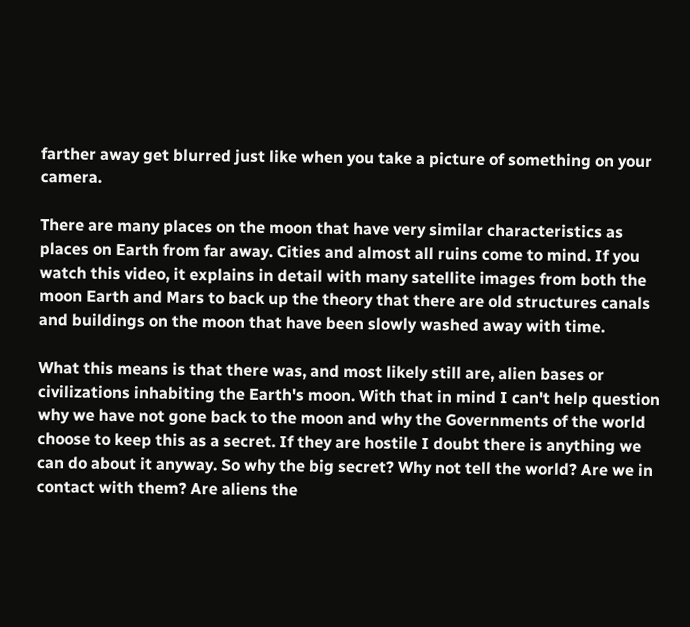farther away get blurred just like when you take a picture of something on your camera.

There are many places on the moon that have very similar characteristics as places on Earth from far away. Cities and almost all ruins come to mind. If you watch this video, it explains in detail with many satellite images from both the moon Earth and Mars to back up the theory that there are old structures canals and buildings on the moon that have been slowly washed away with time.

What this means is that there was, and most likely still are, alien bases or civilizations inhabiting the Earth's moon. With that in mind I can't help question why we have not gone back to the moon and why the Governments of the world choose to keep this as a secret. If they are hostile I doubt there is anything we can do about it anyway. So why the big secret? Why not tell the world? Are we in contact with them? Are aliens the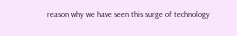reason why we have seen this surge of technology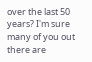over the last 50 years? I'm sure many of you out there are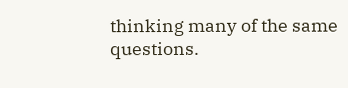thinking many of the same questions.